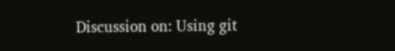Discussion on: Using git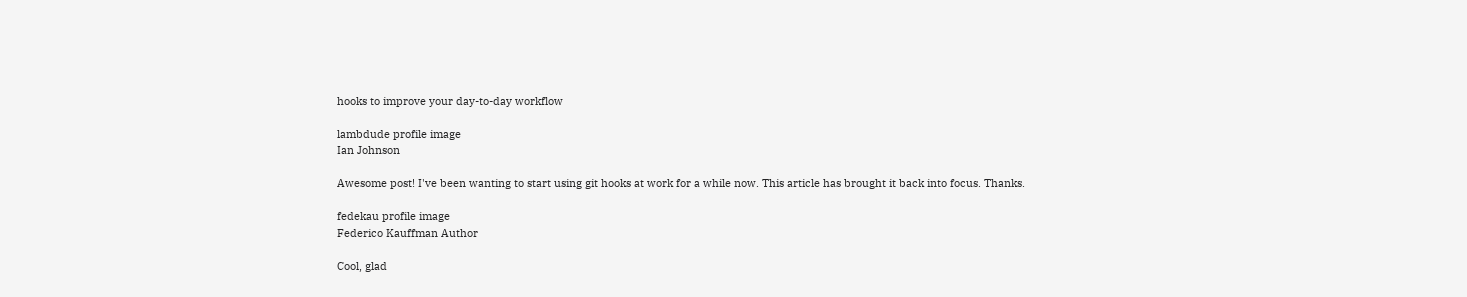hooks to improve your day-to-day workflow

lambdude profile image
Ian Johnson

Awesome post! I've been wanting to start using git hooks at work for a while now. This article has brought it back into focus. Thanks.

fedekau profile image
Federico Kauffman Author

Cool, glad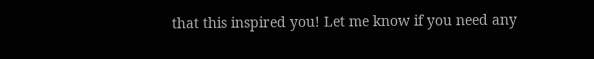that this inspired you! Let me know if you need any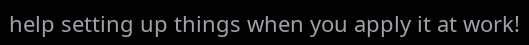help setting up things when you apply it at work!